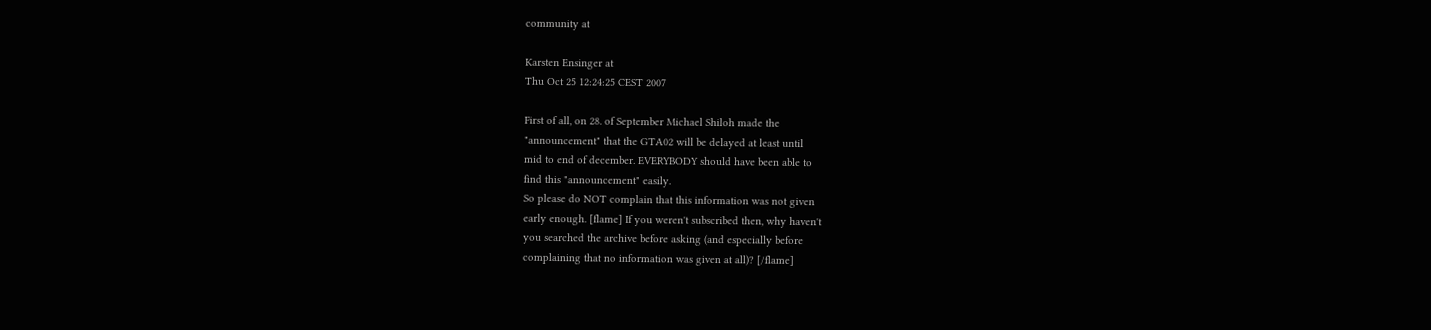community at

Karsten Ensinger at
Thu Oct 25 12:24:25 CEST 2007

First of all, on 28. of September Michael Shiloh made the
"announcement" that the GTA02 will be delayed at least until
mid to end of december. EVERYBODY should have been able to
find this "announcement" easily.
So please do NOT complain that this information was not given
early enough. [flame] If you weren't subscribed then, why haven't
you searched the archive before asking (and especially before
complaining that no information was given at all)? [/flame]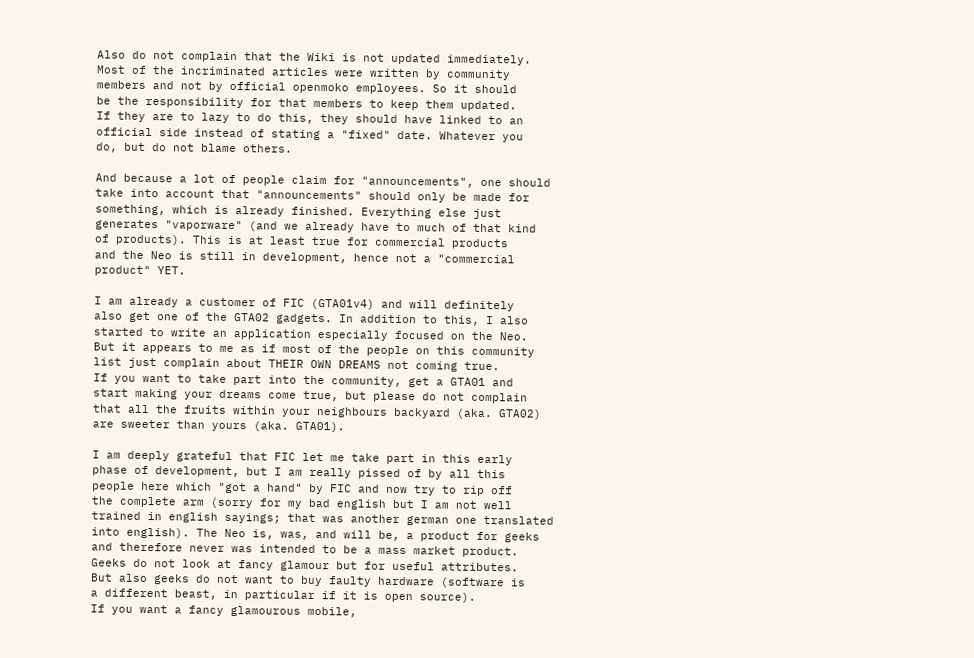Also do not complain that the Wiki is not updated immediately.
Most of the incriminated articles were written by community
members and not by official openmoko employees. So it should
be the responsibility for that members to keep them updated.
If they are to lazy to do this, they should have linked to an
official side instead of stating a "fixed" date. Whatever you
do, but do not blame others.

And because a lot of people claim for "announcements", one should
take into account that "announcements" should only be made for
something, which is already finished. Everything else just
generates "vaporware" (and we already have to much of that kind
of products). This is at least true for commercial products
and the Neo is still in development, hence not a "commercial
product" YET.

I am already a customer of FIC (GTA01v4) and will definitely
also get one of the GTA02 gadgets. In addition to this, I also
started to write an application especially focused on the Neo.
But it appears to me as if most of the people on this community
list just complain about THEIR OWN DREAMS not coming true.
If you want to take part into the community, get a GTA01 and
start making your dreams come true, but please do not complain
that all the fruits within your neighbours backyard (aka. GTA02)
are sweeter than yours (aka. GTA01).

I am deeply grateful that FIC let me take part in this early
phase of development, but I am really pissed of by all this
people here which "got a hand" by FIC and now try to rip off
the complete arm (sorry for my bad english but I am not well
trained in english sayings; that was another german one translated
into english). The Neo is, was, and will be, a product for geeks
and therefore never was intended to be a mass market product.
Geeks do not look at fancy glamour but for useful attributes.
But also geeks do not want to buy faulty hardware (software is
a different beast, in particular if it is open source).
If you want a fancy glamourous mobile,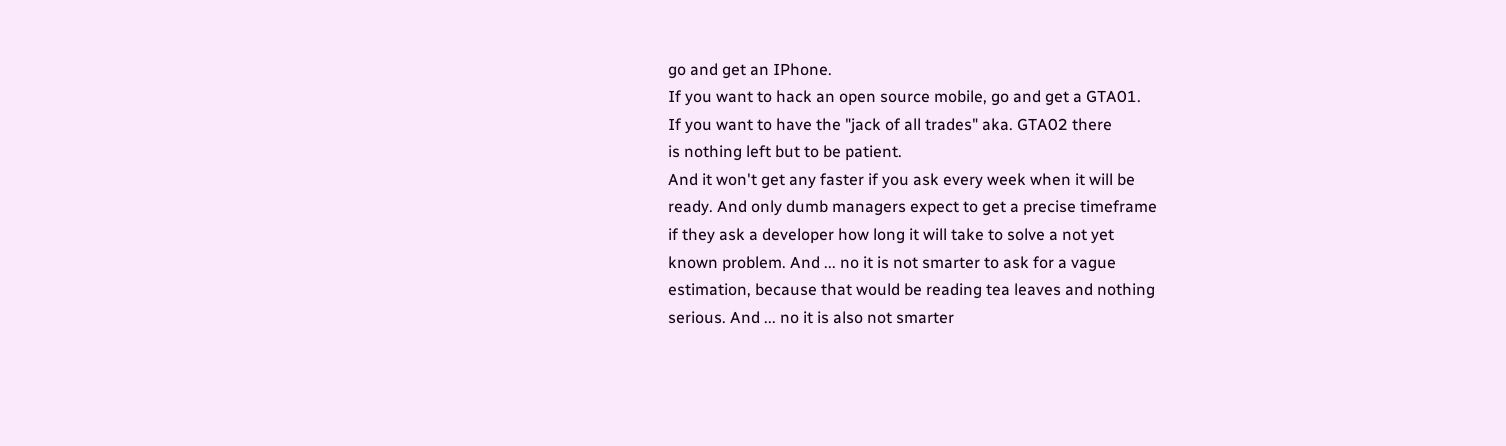go and get an IPhone.
If you want to hack an open source mobile, go and get a GTA01.
If you want to have the "jack of all trades" aka. GTA02 there
is nothing left but to be patient.
And it won't get any faster if you ask every week when it will be
ready. And only dumb managers expect to get a precise timeframe
if they ask a developer how long it will take to solve a not yet
known problem. And ... no it is not smarter to ask for a vague
estimation, because that would be reading tea leaves and nothing
serious. And ... no it is also not smarter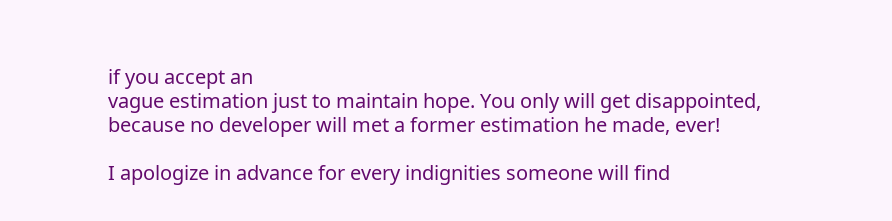if you accept an
vague estimation just to maintain hope. You only will get disappointed,
because no developer will met a former estimation he made, ever!

I apologize in advance for every indignities someone will find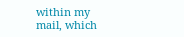within my mail, which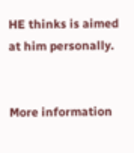HE thinks is aimed at him personally.


More information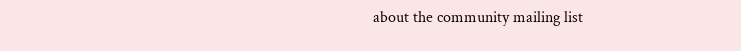about the community mailing list